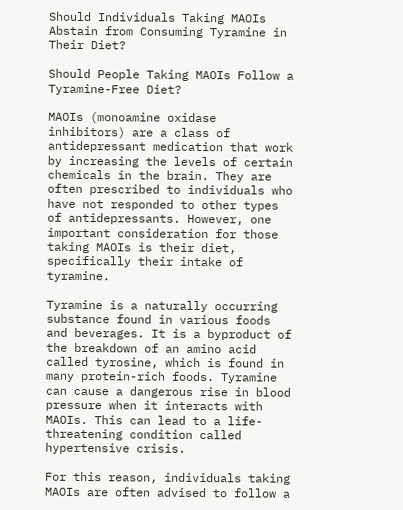Should Individuals Taking MAOIs Abstain from Consuming Tyramine in Their Diet?

Should People Taking MAOIs Follow a Tyramine-Free Diet?

MAOIs (monoamine oxidase inhibitors) are a class of antidepressant medication that work by increasing the levels of certain chemicals in the brain. They are often prescribed to individuals who have not responded to other types of antidepressants. However, one important consideration for those taking MAOIs is their diet, specifically their intake of tyramine.

Tyramine is a naturally occurring substance found in various foods and beverages. It is a byproduct of the breakdown of an amino acid called tyrosine, which is found in many protein-rich foods. Tyramine can cause a dangerous rise in blood pressure when it interacts with MAOIs. This can lead to a life-threatening condition called hypertensive crisis.

For this reason, individuals taking MAOIs are often advised to follow a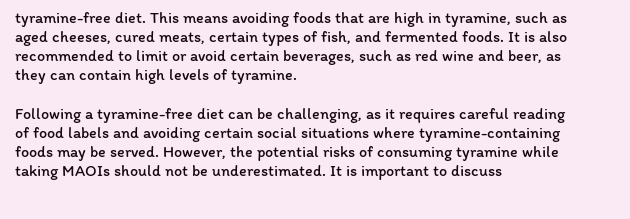tyramine-free diet. This means avoiding foods that are high in tyramine, such as aged cheeses, cured meats, certain types of fish, and fermented foods. It is also recommended to limit or avoid certain beverages, such as red wine and beer, as they can contain high levels of tyramine.

Following a tyramine-free diet can be challenging, as it requires careful reading of food labels and avoiding certain social situations where tyramine-containing foods may be served. However, the potential risks of consuming tyramine while taking MAOIs should not be underestimated. It is important to discuss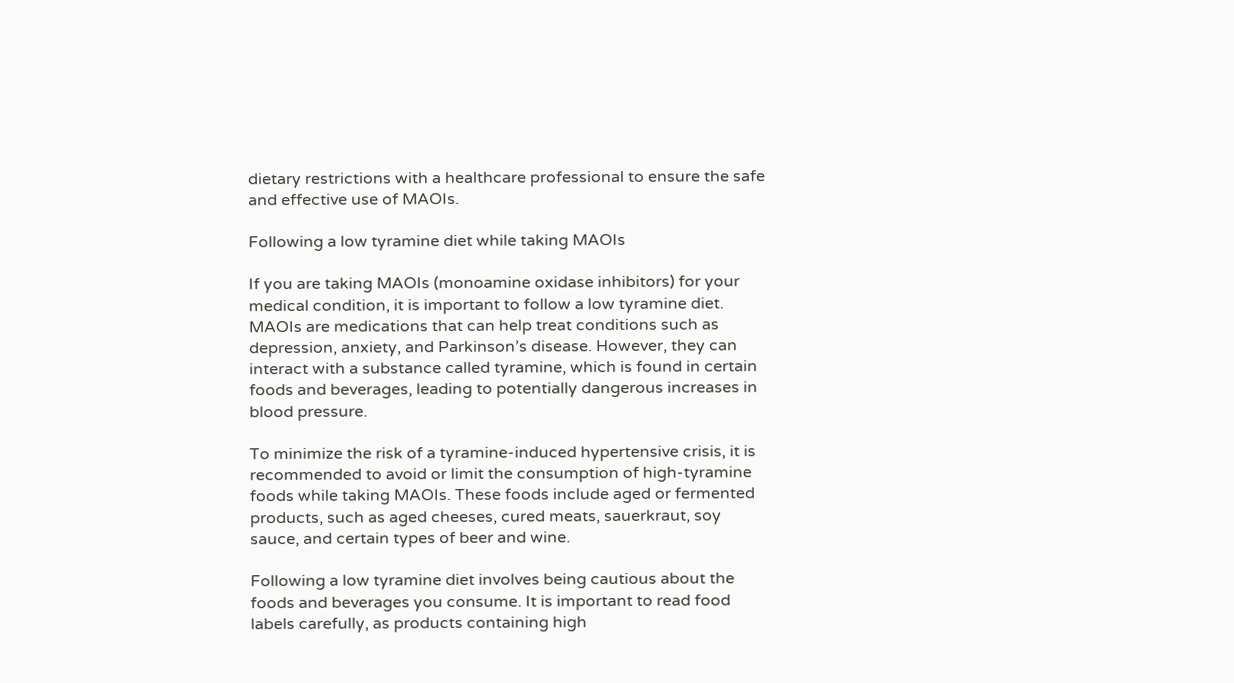dietary restrictions with a healthcare professional to ensure the safe and effective use of MAOIs.

Following a low tyramine diet while taking MAOIs

If you are taking MAOIs (monoamine oxidase inhibitors) for your medical condition, it is important to follow a low tyramine diet. MAOIs are medications that can help treat conditions such as depression, anxiety, and Parkinson’s disease. However, they can interact with a substance called tyramine, which is found in certain foods and beverages, leading to potentially dangerous increases in blood pressure.

To minimize the risk of a tyramine-induced hypertensive crisis, it is recommended to avoid or limit the consumption of high-tyramine foods while taking MAOIs. These foods include aged or fermented products, such as aged cheeses, cured meats, sauerkraut, soy sauce, and certain types of beer and wine.

Following a low tyramine diet involves being cautious about the foods and beverages you consume. It is important to read food labels carefully, as products containing high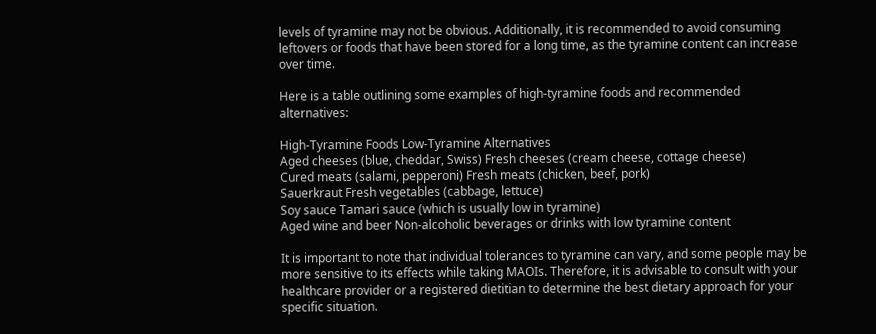levels of tyramine may not be obvious. Additionally, it is recommended to avoid consuming leftovers or foods that have been stored for a long time, as the tyramine content can increase over time.

Here is a table outlining some examples of high-tyramine foods and recommended alternatives:

High-Tyramine Foods Low-Tyramine Alternatives
Aged cheeses (blue, cheddar, Swiss) Fresh cheeses (cream cheese, cottage cheese)
Cured meats (salami, pepperoni) Fresh meats (chicken, beef, pork)
Sauerkraut Fresh vegetables (cabbage, lettuce)
Soy sauce Tamari sauce (which is usually low in tyramine)
Aged wine and beer Non-alcoholic beverages or drinks with low tyramine content

It is important to note that individual tolerances to tyramine can vary, and some people may be more sensitive to its effects while taking MAOIs. Therefore, it is advisable to consult with your healthcare provider or a registered dietitian to determine the best dietary approach for your specific situation.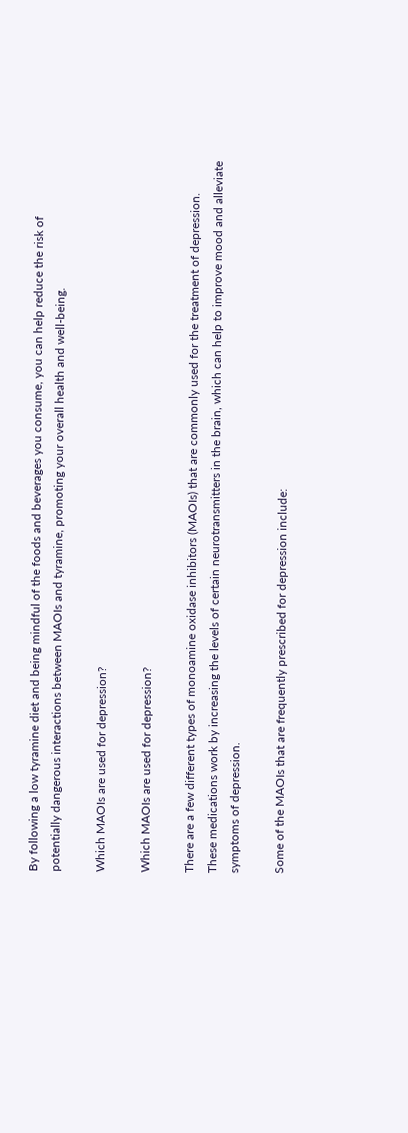By following a low tyramine diet and being mindful of the foods and beverages you consume, you can help reduce the risk of potentially dangerous interactions between MAOIs and tyramine, promoting your overall health and well-being.

Which MAOIs are used for depression?

Which MAOIs are used for depression?

There are a few different types of monoamine oxidase inhibitors (MAOIs) that are commonly used for the treatment of depression. These medications work by increasing the levels of certain neurotransmitters in the brain, which can help to improve mood and alleviate symptoms of depression.

Some of the MAOIs that are frequently prescribed for depression include: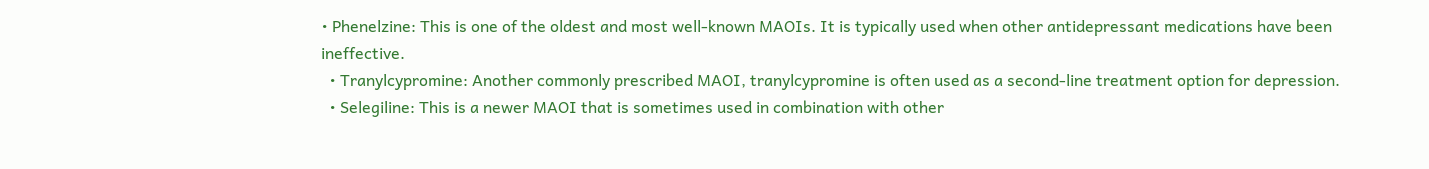• Phenelzine: This is one of the oldest and most well-known MAOIs. It is typically used when other antidepressant medications have been ineffective.
  • Tranylcypromine: Another commonly prescribed MAOI, tranylcypromine is often used as a second-line treatment option for depression.
  • Selegiline: This is a newer MAOI that is sometimes used in combination with other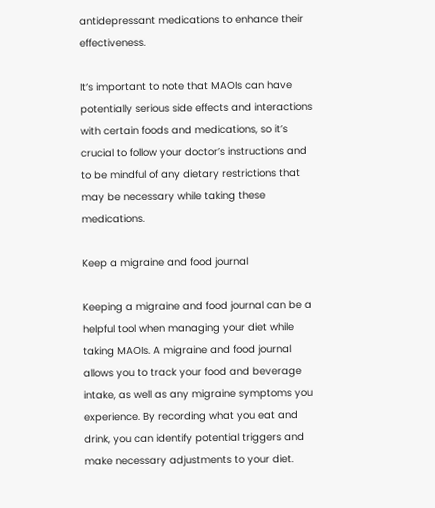antidepressant medications to enhance their effectiveness.

It’s important to note that MAOIs can have potentially serious side effects and interactions with certain foods and medications, so it’s crucial to follow your doctor’s instructions and to be mindful of any dietary restrictions that may be necessary while taking these medications.

Keep a migraine and food journal

Keeping a migraine and food journal can be a helpful tool when managing your diet while taking MAOIs. A migraine and food journal allows you to track your food and beverage intake, as well as any migraine symptoms you experience. By recording what you eat and drink, you can identify potential triggers and make necessary adjustments to your diet.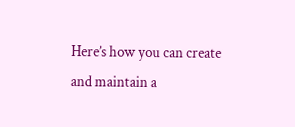Here’s how you can create and maintain a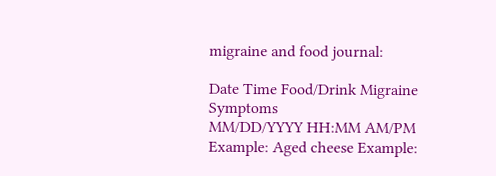migraine and food journal:

Date Time Food/Drink Migraine Symptoms
MM/DD/YYYY HH:MM AM/PM Example: Aged cheese Example: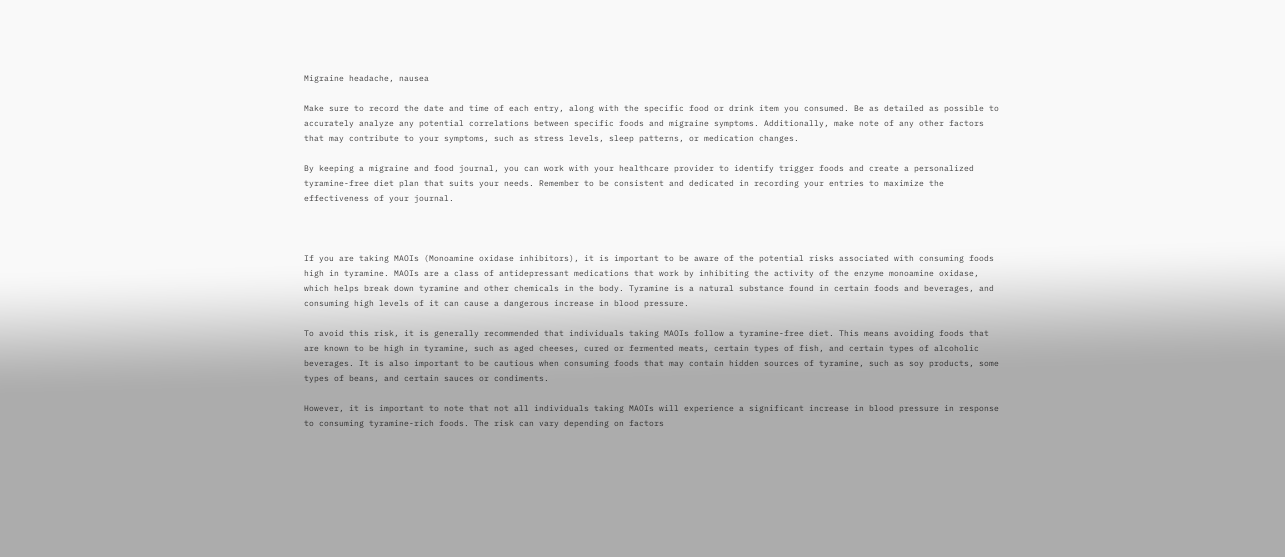Migraine headache, nausea

Make sure to record the date and time of each entry, along with the specific food or drink item you consumed. Be as detailed as possible to accurately analyze any potential correlations between specific foods and migraine symptoms. Additionally, make note of any other factors that may contribute to your symptoms, such as stress levels, sleep patterns, or medication changes.

By keeping a migraine and food journal, you can work with your healthcare provider to identify trigger foods and create a personalized tyramine-free diet plan that suits your needs. Remember to be consistent and dedicated in recording your entries to maximize the effectiveness of your journal.



If you are taking MAOIs (Monoamine oxidase inhibitors), it is important to be aware of the potential risks associated with consuming foods high in tyramine. MAOIs are a class of antidepressant medications that work by inhibiting the activity of the enzyme monoamine oxidase, which helps break down tyramine and other chemicals in the body. Tyramine is a natural substance found in certain foods and beverages, and consuming high levels of it can cause a dangerous increase in blood pressure.

To avoid this risk, it is generally recommended that individuals taking MAOIs follow a tyramine-free diet. This means avoiding foods that are known to be high in tyramine, such as aged cheeses, cured or fermented meats, certain types of fish, and certain types of alcoholic beverages. It is also important to be cautious when consuming foods that may contain hidden sources of tyramine, such as soy products, some types of beans, and certain sauces or condiments.

However, it is important to note that not all individuals taking MAOIs will experience a significant increase in blood pressure in response to consuming tyramine-rich foods. The risk can vary depending on factors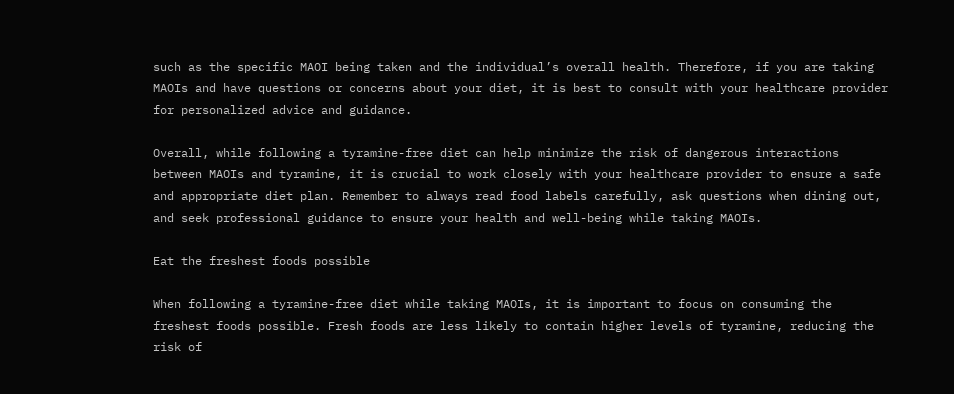such as the specific MAOI being taken and the individual’s overall health. Therefore, if you are taking MAOIs and have questions or concerns about your diet, it is best to consult with your healthcare provider for personalized advice and guidance.

Overall, while following a tyramine-free diet can help minimize the risk of dangerous interactions between MAOIs and tyramine, it is crucial to work closely with your healthcare provider to ensure a safe and appropriate diet plan. Remember to always read food labels carefully, ask questions when dining out, and seek professional guidance to ensure your health and well-being while taking MAOIs.

Eat the freshest foods possible

When following a tyramine-free diet while taking MAOIs, it is important to focus on consuming the freshest foods possible. Fresh foods are less likely to contain higher levels of tyramine, reducing the risk of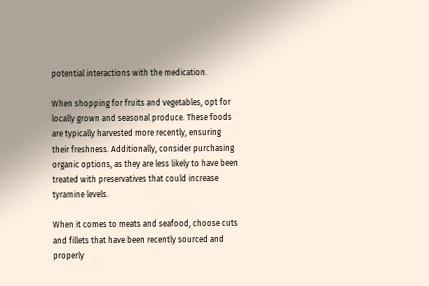potential interactions with the medication.

When shopping for fruits and vegetables, opt for locally grown and seasonal produce. These foods are typically harvested more recently, ensuring their freshness. Additionally, consider purchasing organic options, as they are less likely to have been treated with preservatives that could increase tyramine levels.

When it comes to meats and seafood, choose cuts and fillets that have been recently sourced and properly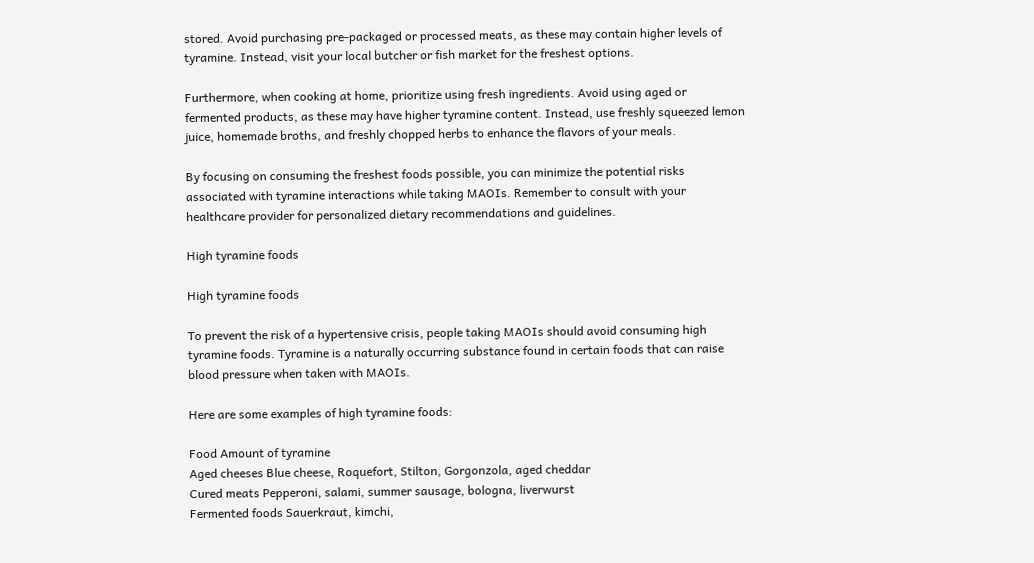stored. Avoid purchasing pre-packaged or processed meats, as these may contain higher levels of tyramine. Instead, visit your local butcher or fish market for the freshest options.

Furthermore, when cooking at home, prioritize using fresh ingredients. Avoid using aged or fermented products, as these may have higher tyramine content. Instead, use freshly squeezed lemon juice, homemade broths, and freshly chopped herbs to enhance the flavors of your meals.

By focusing on consuming the freshest foods possible, you can minimize the potential risks associated with tyramine interactions while taking MAOIs. Remember to consult with your healthcare provider for personalized dietary recommendations and guidelines.

High tyramine foods

High tyramine foods

To prevent the risk of a hypertensive crisis, people taking MAOIs should avoid consuming high tyramine foods. Tyramine is a naturally occurring substance found in certain foods that can raise blood pressure when taken with MAOIs.

Here are some examples of high tyramine foods:

Food Amount of tyramine
Aged cheeses Blue cheese, Roquefort, Stilton, Gorgonzola, aged cheddar
Cured meats Pepperoni, salami, summer sausage, bologna, liverwurst
Fermented foods Sauerkraut, kimchi,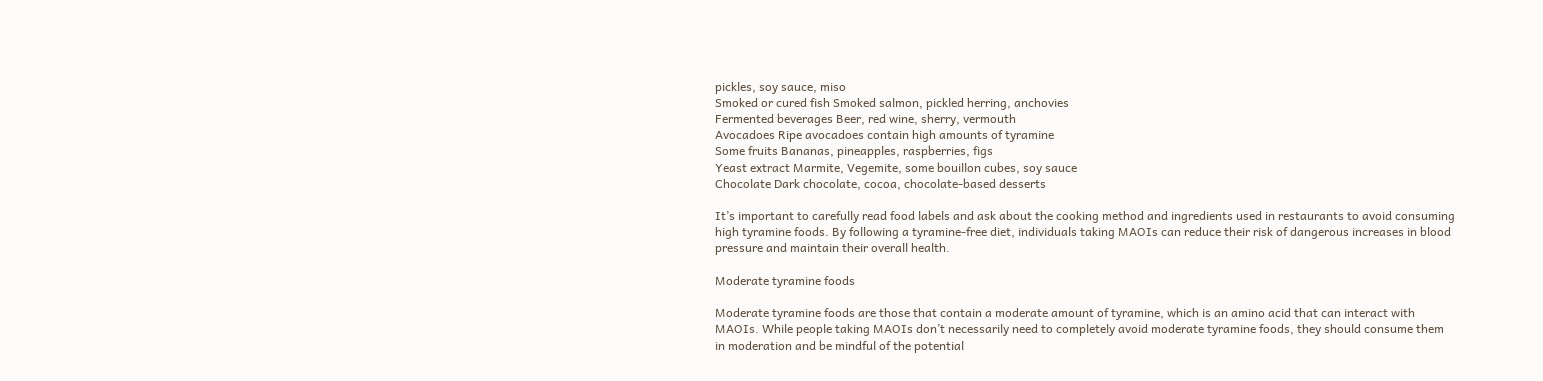pickles, soy sauce, miso
Smoked or cured fish Smoked salmon, pickled herring, anchovies
Fermented beverages Beer, red wine, sherry, vermouth
Avocadoes Ripe avocadoes contain high amounts of tyramine
Some fruits Bananas, pineapples, raspberries, figs
Yeast extract Marmite, Vegemite, some bouillon cubes, soy sauce
Chocolate Dark chocolate, cocoa, chocolate-based desserts

It’s important to carefully read food labels and ask about the cooking method and ingredients used in restaurants to avoid consuming high tyramine foods. By following a tyramine-free diet, individuals taking MAOIs can reduce their risk of dangerous increases in blood pressure and maintain their overall health.

Moderate tyramine foods

Moderate tyramine foods are those that contain a moderate amount of tyramine, which is an amino acid that can interact with MAOIs. While people taking MAOIs don’t necessarily need to completely avoid moderate tyramine foods, they should consume them in moderation and be mindful of the potential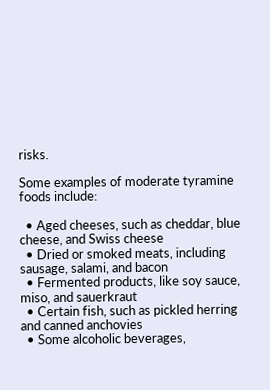risks.

Some examples of moderate tyramine foods include:

  • Aged cheeses, such as cheddar, blue cheese, and Swiss cheese
  • Dried or smoked meats, including sausage, salami, and bacon
  • Fermented products, like soy sauce, miso, and sauerkraut
  • Certain fish, such as pickled herring and canned anchovies
  • Some alcoholic beverages,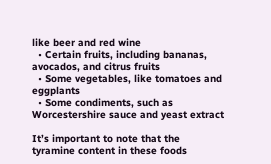like beer and red wine
  • Certain fruits, including bananas, avocados, and citrus fruits
  • Some vegetables, like tomatoes and eggplants
  • Some condiments, such as Worcestershire sauce and yeast extract

It’s important to note that the tyramine content in these foods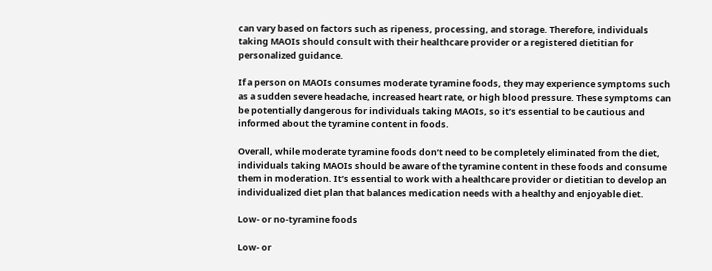can vary based on factors such as ripeness, processing, and storage. Therefore, individuals taking MAOIs should consult with their healthcare provider or a registered dietitian for personalized guidance.

If a person on MAOIs consumes moderate tyramine foods, they may experience symptoms such as a sudden severe headache, increased heart rate, or high blood pressure. These symptoms can be potentially dangerous for individuals taking MAOIs, so it’s essential to be cautious and informed about the tyramine content in foods.

Overall, while moderate tyramine foods don’t need to be completely eliminated from the diet, individuals taking MAOIs should be aware of the tyramine content in these foods and consume them in moderation. It’s essential to work with a healthcare provider or dietitian to develop an individualized diet plan that balances medication needs with a healthy and enjoyable diet.

Low- or no-tyramine foods

Low- or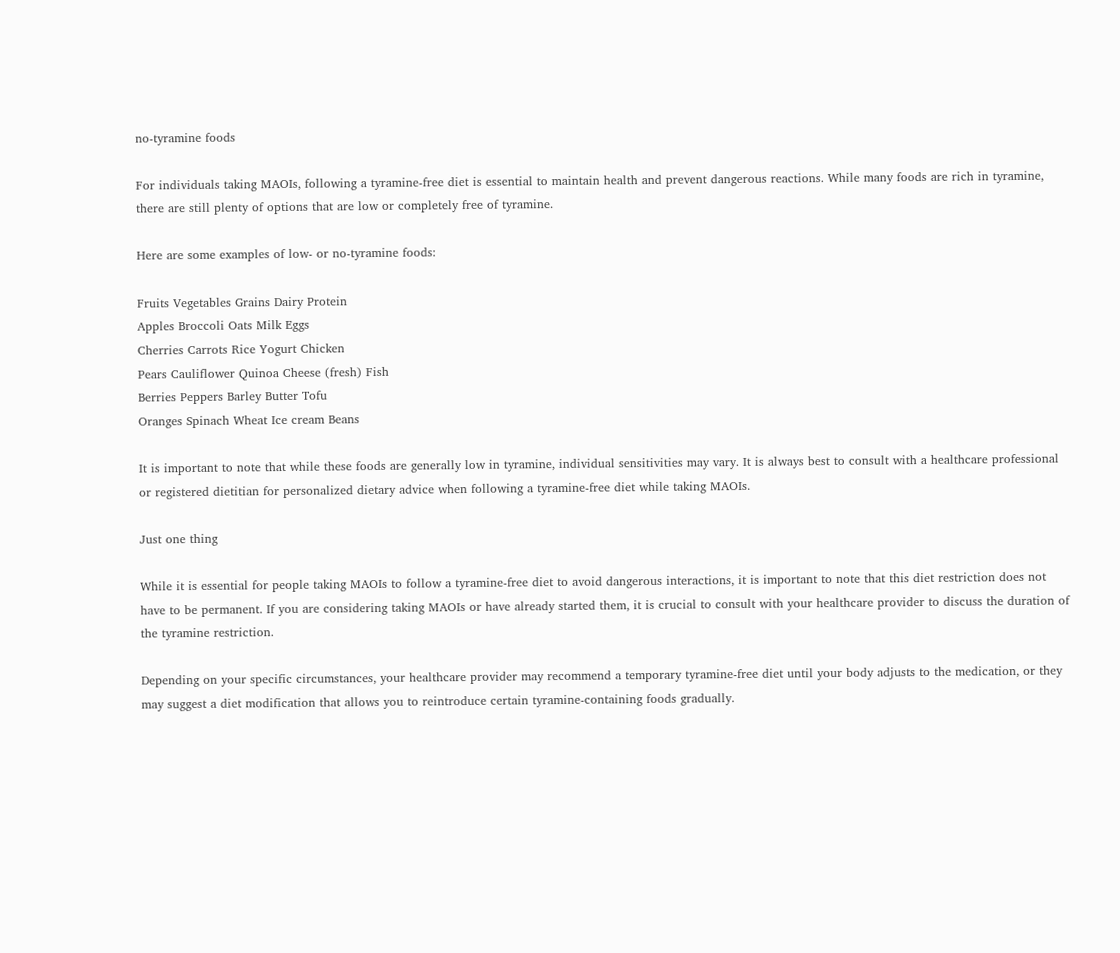no-tyramine foods

For individuals taking MAOIs, following a tyramine-free diet is essential to maintain health and prevent dangerous reactions. While many foods are rich in tyramine, there are still plenty of options that are low or completely free of tyramine.

Here are some examples of low- or no-tyramine foods:

Fruits Vegetables Grains Dairy Protein
Apples Broccoli Oats Milk Eggs
Cherries Carrots Rice Yogurt Chicken
Pears Cauliflower Quinoa Cheese (fresh) Fish
Berries Peppers Barley Butter Tofu
Oranges Spinach Wheat Ice cream Beans

It is important to note that while these foods are generally low in tyramine, individual sensitivities may vary. It is always best to consult with a healthcare professional or registered dietitian for personalized dietary advice when following a tyramine-free diet while taking MAOIs.

Just one thing

While it is essential for people taking MAOIs to follow a tyramine-free diet to avoid dangerous interactions, it is important to note that this diet restriction does not have to be permanent. If you are considering taking MAOIs or have already started them, it is crucial to consult with your healthcare provider to discuss the duration of the tyramine restriction.

Depending on your specific circumstances, your healthcare provider may recommend a temporary tyramine-free diet until your body adjusts to the medication, or they may suggest a diet modification that allows you to reintroduce certain tyramine-containing foods gradually.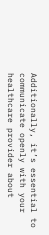Additionally, it’s essential to communicate openly with your healthcare provider about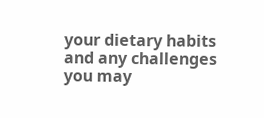your dietary habits and any challenges you may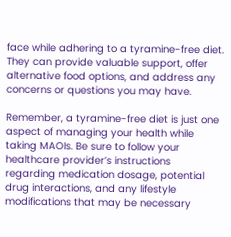face while adhering to a tyramine-free diet. They can provide valuable support, offer alternative food options, and address any concerns or questions you may have.

Remember, a tyramine-free diet is just one aspect of managing your health while taking MAOIs. Be sure to follow your healthcare provider’s instructions regarding medication dosage, potential drug interactions, and any lifestyle modifications that may be necessary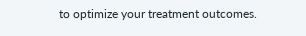to optimize your treatment outcomes.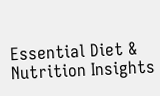Essential Diet & Nutrition Insights